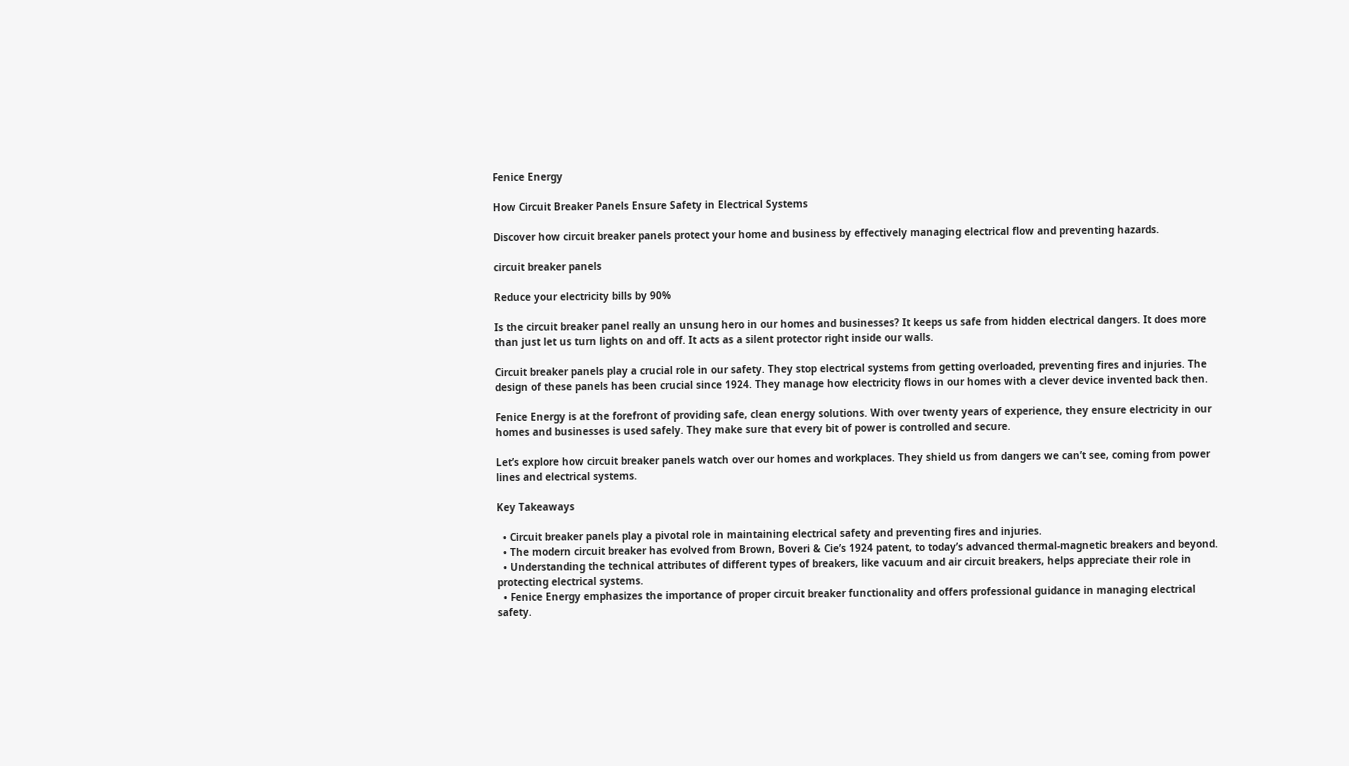Fenice Energy

How Circuit Breaker Panels Ensure Safety in Electrical Systems

Discover how circuit breaker panels protect your home and business by effectively managing electrical flow and preventing hazards.

circuit breaker panels

Reduce your electricity bills by 90%

Is the circuit breaker panel really an unsung hero in our homes and businesses? It keeps us safe from hidden electrical dangers. It does more than just let us turn lights on and off. It acts as a silent protector right inside our walls.

Circuit breaker panels play a crucial role in our safety. They stop electrical systems from getting overloaded, preventing fires and injuries. The design of these panels has been crucial since 1924. They manage how electricity flows in our homes with a clever device invented back then.

Fenice Energy is at the forefront of providing safe, clean energy solutions. With over twenty years of experience, they ensure electricity in our homes and businesses is used safely. They make sure that every bit of power is controlled and secure.

Let’s explore how circuit breaker panels watch over our homes and workplaces. They shield us from dangers we can’t see, coming from power lines and electrical systems.

Key Takeaways

  • Circuit breaker panels play a pivotal role in maintaining electrical safety and preventing fires and injuries.
  • The modern circuit breaker has evolved from Brown, Boveri & Cie’s 1924 patent, to today’s advanced thermal-magnetic breakers and beyond.
  • Understanding the technical attributes of different types of breakers, like vacuum and air circuit breakers, helps appreciate their role in protecting electrical systems.
  • Fenice Energy emphasizes the importance of proper circuit breaker functionality and offers professional guidance in managing electrical safety.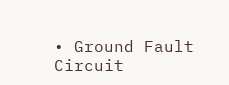• Ground Fault Circuit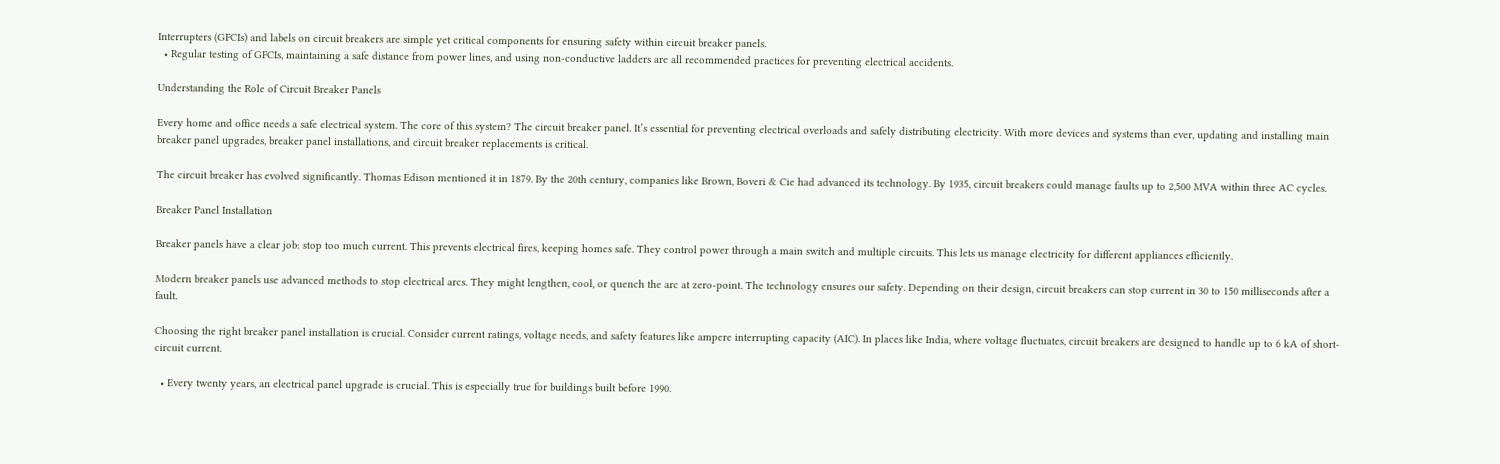Interrupters (GFCIs) and labels on circuit breakers are simple yet critical components for ensuring safety within circuit breaker panels.
  • Regular testing of GFCIs, maintaining a safe distance from power lines, and using non-conductive ladders are all recommended practices for preventing electrical accidents.

Understanding the Role of Circuit Breaker Panels

Every home and office needs a safe electrical system. The core of this system? The circuit breaker panel. It’s essential for preventing electrical overloads and safely distributing electricity. With more devices and systems than ever, updating and installing main breaker panel upgrades, breaker panel installations, and circuit breaker replacements is critical.

The circuit breaker has evolved significantly. Thomas Edison mentioned it in 1879. By the 20th century, companies like Brown, Boveri & Cie had advanced its technology. By 1935, circuit breakers could manage faults up to 2,500 MVA within three AC cycles.

Breaker Panel Installation

Breaker panels have a clear job: stop too much current. This prevents electrical fires, keeping homes safe. They control power through a main switch and multiple circuits. This lets us manage electricity for different appliances efficiently.

Modern breaker panels use advanced methods to stop electrical arcs. They might lengthen, cool, or quench the arc at zero-point. The technology ensures our safety. Depending on their design, circuit breakers can stop current in 30 to 150 milliseconds after a fault.

Choosing the right breaker panel installation is crucial. Consider current ratings, voltage needs, and safety features like ampere interrupting capacity (AIC). In places like India, where voltage fluctuates, circuit breakers are designed to handle up to 6 kA of short-circuit current.

  • Every twenty years, an electrical panel upgrade is crucial. This is especially true for buildings built before 1990.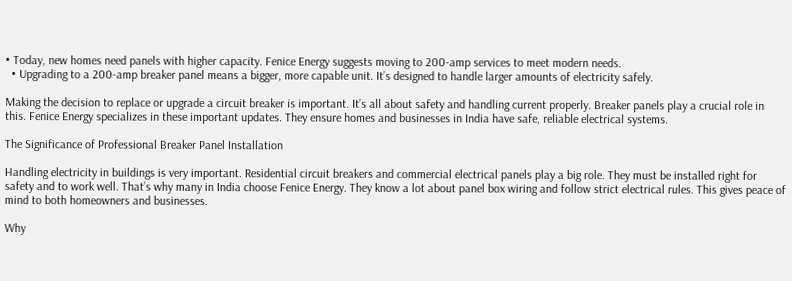• Today, new homes need panels with higher capacity. Fenice Energy suggests moving to 200-amp services to meet modern needs.
  • Upgrading to a 200-amp breaker panel means a bigger, more capable unit. It’s designed to handle larger amounts of electricity safely.

Making the decision to replace or upgrade a circuit breaker is important. It’s all about safety and handling current properly. Breaker panels play a crucial role in this. Fenice Energy specializes in these important updates. They ensure homes and businesses in India have safe, reliable electrical systems.

The Significance of Professional Breaker Panel Installation

Handling electricity in buildings is very important. Residential circuit breakers and commercial electrical panels play a big role. They must be installed right for safety and to work well. That’s why many in India choose Fenice Energy. They know a lot about panel box wiring and follow strict electrical rules. This gives peace of mind to both homeowners and businesses.

Why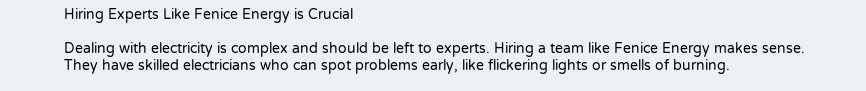Hiring Experts Like Fenice Energy is Crucial

Dealing with electricity is complex and should be left to experts. Hiring a team like Fenice Energy makes sense. They have skilled electricians who can spot problems early, like flickering lights or smells of burning.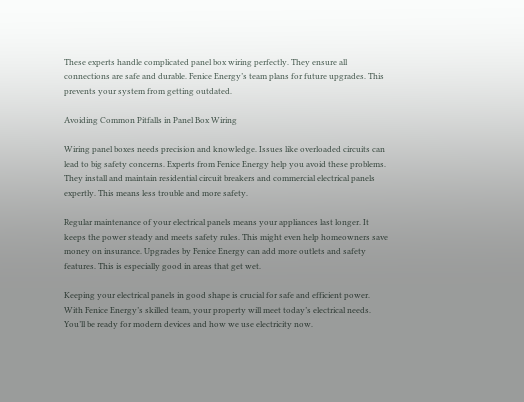These experts handle complicated panel box wiring perfectly. They ensure all connections are safe and durable. Fenice Energy’s team plans for future upgrades. This prevents your system from getting outdated.

Avoiding Common Pitfalls in Panel Box Wiring

Wiring panel boxes needs precision and knowledge. Issues like overloaded circuits can lead to big safety concerns. Experts from Fenice Energy help you avoid these problems. They install and maintain residential circuit breakers and commercial electrical panels expertly. This means less trouble and more safety.

Regular maintenance of your electrical panels means your appliances last longer. It keeps the power steady and meets safety rules. This might even help homeowners save money on insurance. Upgrades by Fenice Energy can add more outlets and safety features. This is especially good in areas that get wet.

Keeping your electrical panels in good shape is crucial for safe and efficient power. With Fenice Energy’s skilled team, your property will meet today’s electrical needs. You’ll be ready for modern devices and how we use electricity now.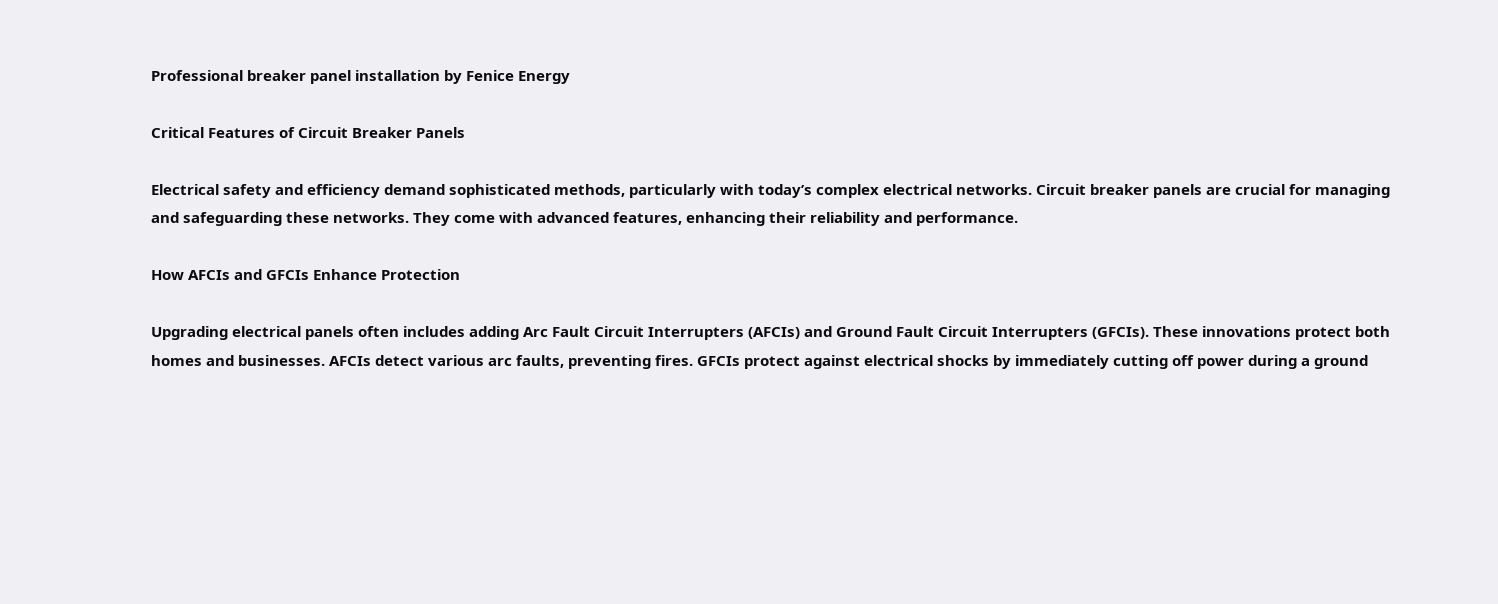Professional breaker panel installation by Fenice Energy

Critical Features of Circuit Breaker Panels

Electrical safety and efficiency demand sophisticated methods, particularly with today’s complex electrical networks. Circuit breaker panels are crucial for managing and safeguarding these networks. They come with advanced features, enhancing their reliability and performance.

How AFCIs and GFCIs Enhance Protection

Upgrading electrical panels often includes adding Arc Fault Circuit Interrupters (AFCIs) and Ground Fault Circuit Interrupters (GFCIs). These innovations protect both homes and businesses. AFCIs detect various arc faults, preventing fires. GFCIs protect against electrical shocks by immediately cutting off power during a ground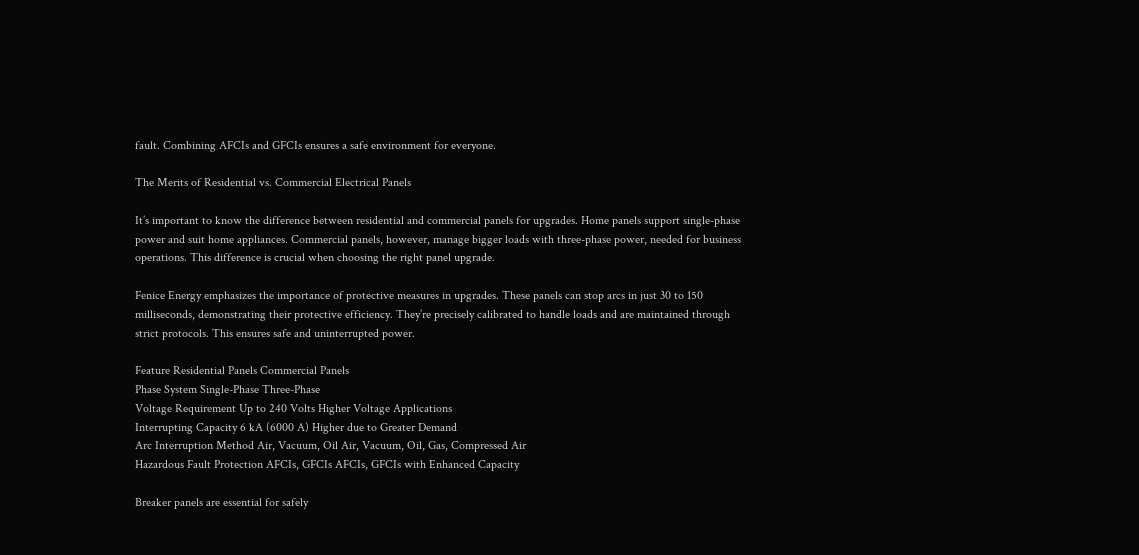fault. Combining AFCIs and GFCIs ensures a safe environment for everyone.

The Merits of Residential vs. Commercial Electrical Panels

It’s important to know the difference between residential and commercial panels for upgrades. Home panels support single-phase power and suit home appliances. Commercial panels, however, manage bigger loads with three-phase power, needed for business operations. This difference is crucial when choosing the right panel upgrade.

Fenice Energy emphasizes the importance of protective measures in upgrades. These panels can stop arcs in just 30 to 150 milliseconds, demonstrating their protective efficiency. They’re precisely calibrated to handle loads and are maintained through strict protocols. This ensures safe and uninterrupted power.

Feature Residential Panels Commercial Panels
Phase System Single-Phase Three-Phase
Voltage Requirement Up to 240 Volts Higher Voltage Applications
Interrupting Capacity 6 kA (6000 A) Higher due to Greater Demand
Arc Interruption Method Air, Vacuum, Oil Air, Vacuum, Oil, Gas, Compressed Air
Hazardous Fault Protection AFCIs, GFCIs AFCIs, GFCIs with Enhanced Capacity

Breaker panels are essential for safely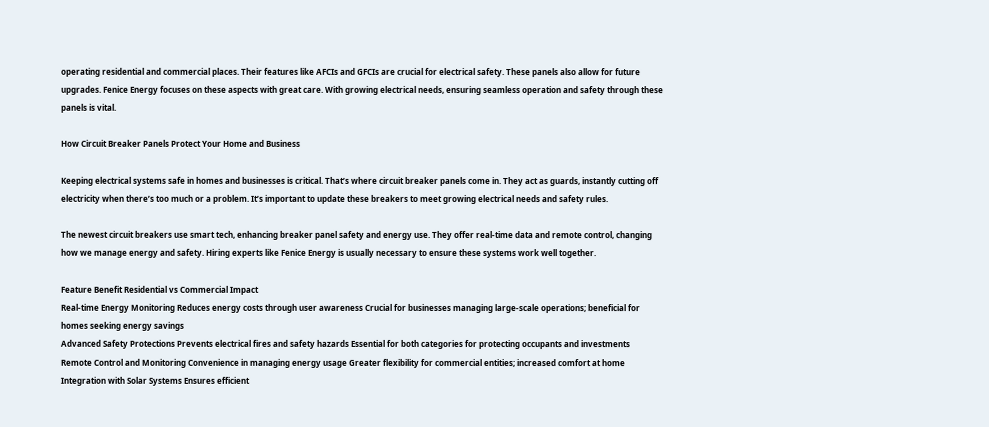operating residential and commercial places. Their features like AFCIs and GFCIs are crucial for electrical safety. These panels also allow for future upgrades. Fenice Energy focuses on these aspects with great care. With growing electrical needs, ensuring seamless operation and safety through these panels is vital.

How Circuit Breaker Panels Protect Your Home and Business

Keeping electrical systems safe in homes and businesses is critical. That’s where circuit breaker panels come in. They act as guards, instantly cutting off electricity when there’s too much or a problem. It’s important to update these breakers to meet growing electrical needs and safety rules.

The newest circuit breakers use smart tech, enhancing breaker panel safety and energy use. They offer real-time data and remote control, changing how we manage energy and safety. Hiring experts like Fenice Energy is usually necessary to ensure these systems work well together.

Feature Benefit Residential vs Commercial Impact
Real-time Energy Monitoring Reduces energy costs through user awareness Crucial for businesses managing large-scale operations; beneficial for homes seeking energy savings
Advanced Safety Protections Prevents electrical fires and safety hazards Essential for both categories for protecting occupants and investments
Remote Control and Monitoring Convenience in managing energy usage Greater flexibility for commercial entities; increased comfort at home
Integration with Solar Systems Ensures efficient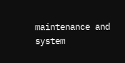maintenance and system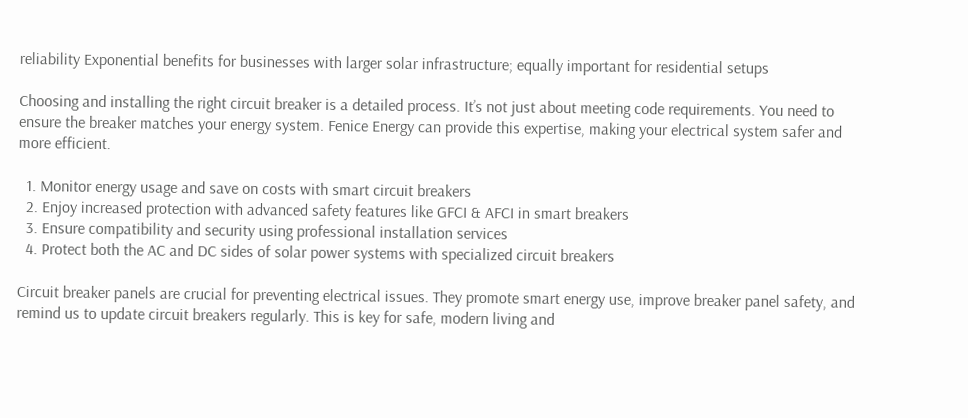reliability Exponential benefits for businesses with larger solar infrastructure; equally important for residential setups

Choosing and installing the right circuit breaker is a detailed process. It’s not just about meeting code requirements. You need to ensure the breaker matches your energy system. Fenice Energy can provide this expertise, making your electrical system safer and more efficient.

  1. Monitor energy usage and save on costs with smart circuit breakers
  2. Enjoy increased protection with advanced safety features like GFCI & AFCI in smart breakers
  3. Ensure compatibility and security using professional installation services
  4. Protect both the AC and DC sides of solar power systems with specialized circuit breakers

Circuit breaker panels are crucial for preventing electrical issues. They promote smart energy use, improve breaker panel safety, and remind us to update circuit breakers regularly. This is key for safe, modern living and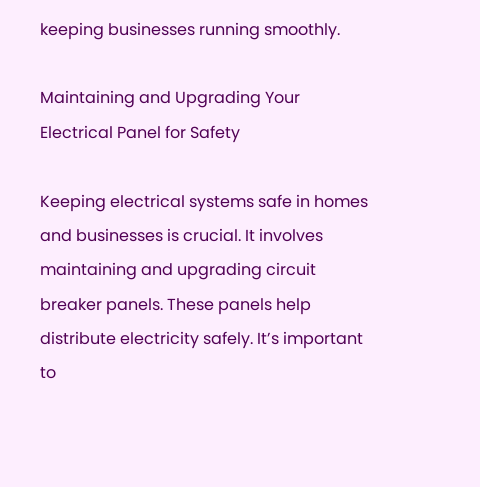keeping businesses running smoothly.

Maintaining and Upgrading Your Electrical Panel for Safety

Keeping electrical systems safe in homes and businesses is crucial. It involves maintaining and upgrading circuit breaker panels. These panels help distribute electricity safely. It’s important to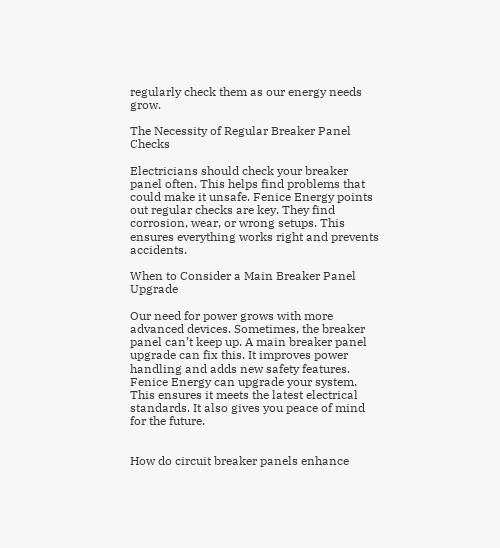regularly check them as our energy needs grow.

The Necessity of Regular Breaker Panel Checks

Electricians should check your breaker panel often. This helps find problems that could make it unsafe. Fenice Energy points out regular checks are key. They find corrosion, wear, or wrong setups. This ensures everything works right and prevents accidents.

When to Consider a Main Breaker Panel Upgrade

Our need for power grows with more advanced devices. Sometimes, the breaker panel can’t keep up. A main breaker panel upgrade can fix this. It improves power handling and adds new safety features. Fenice Energy can upgrade your system. This ensures it meets the latest electrical standards. It also gives you peace of mind for the future.


How do circuit breaker panels enhance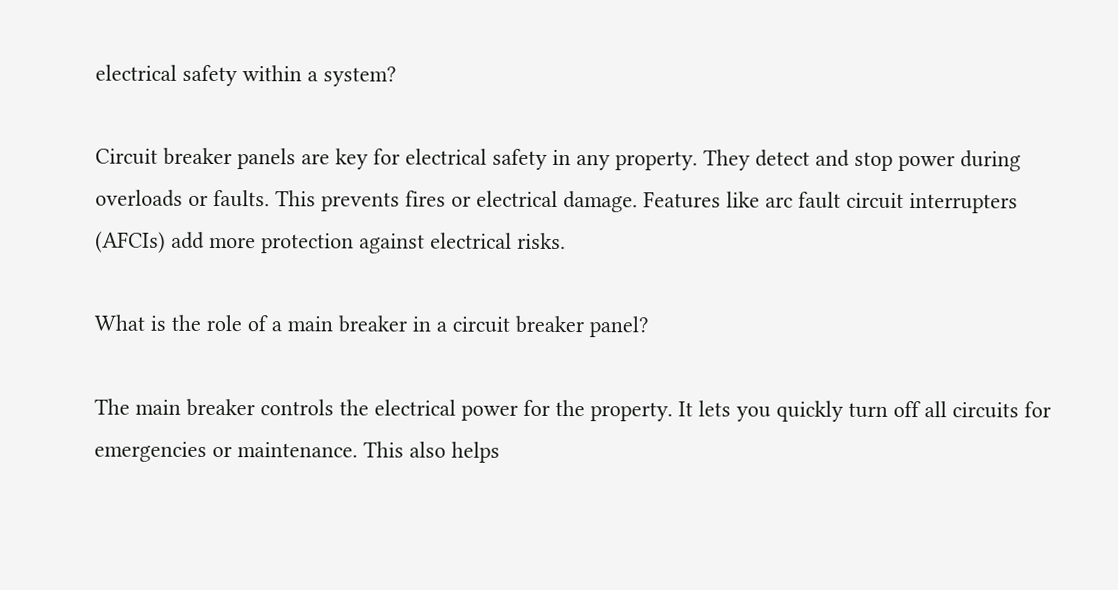electrical safety within a system?

Circuit breaker panels are key for electrical safety in any property. They detect and stop power during overloads or faults. This prevents fires or electrical damage. Features like arc fault circuit interrupters (AFCIs) add more protection against electrical risks.

What is the role of a main breaker in a circuit breaker panel?

The main breaker controls the electrical power for the property. It lets you quickly turn off all circuits for emergencies or maintenance. This also helps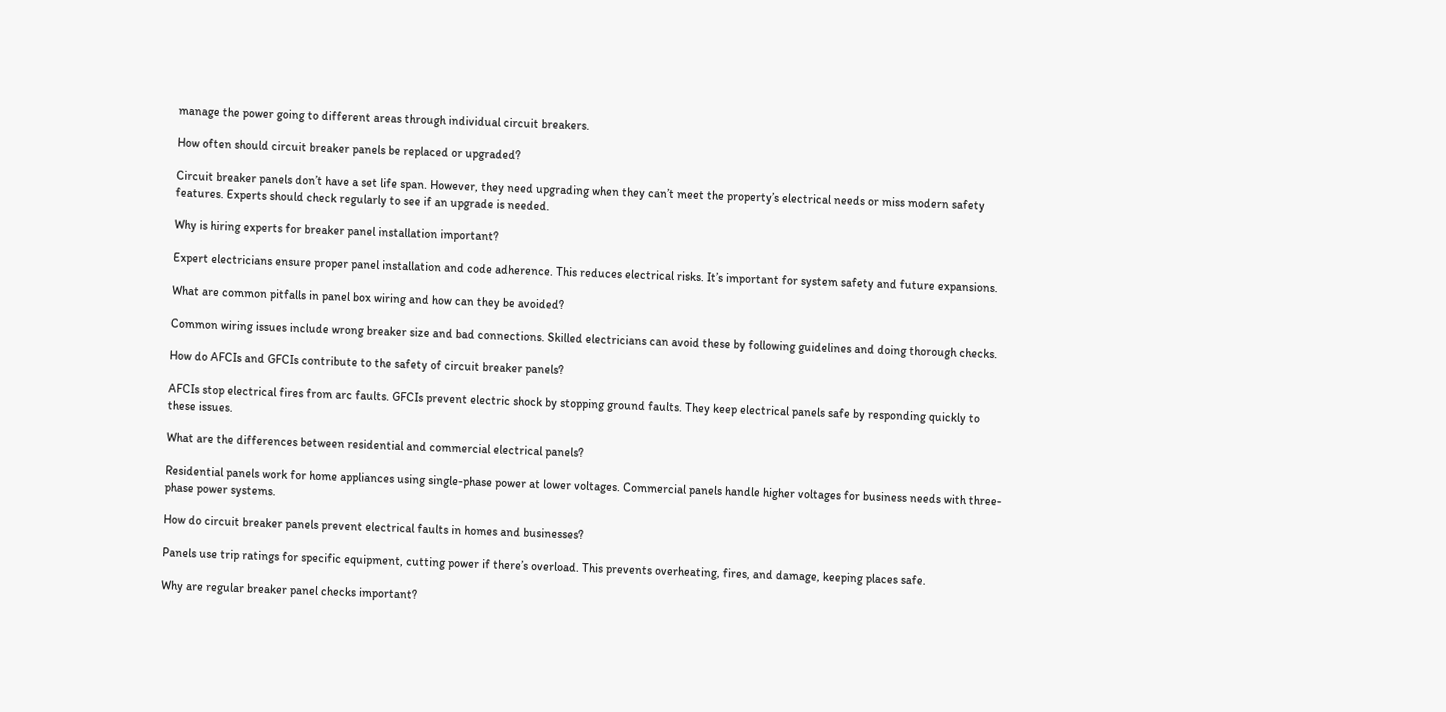manage the power going to different areas through individual circuit breakers.

How often should circuit breaker panels be replaced or upgraded?

Circuit breaker panels don’t have a set life span. However, they need upgrading when they can’t meet the property’s electrical needs or miss modern safety features. Experts should check regularly to see if an upgrade is needed.

Why is hiring experts for breaker panel installation important?

Expert electricians ensure proper panel installation and code adherence. This reduces electrical risks. It’s important for system safety and future expansions.

What are common pitfalls in panel box wiring and how can they be avoided?

Common wiring issues include wrong breaker size and bad connections. Skilled electricians can avoid these by following guidelines and doing thorough checks.

How do AFCIs and GFCIs contribute to the safety of circuit breaker panels?

AFCIs stop electrical fires from arc faults. GFCIs prevent electric shock by stopping ground faults. They keep electrical panels safe by responding quickly to these issues.

What are the differences between residential and commercial electrical panels?

Residential panels work for home appliances using single-phase power at lower voltages. Commercial panels handle higher voltages for business needs with three-phase power systems.

How do circuit breaker panels prevent electrical faults in homes and businesses?

Panels use trip ratings for specific equipment, cutting power if there’s overload. This prevents overheating, fires, and damage, keeping places safe.

Why are regular breaker panel checks important?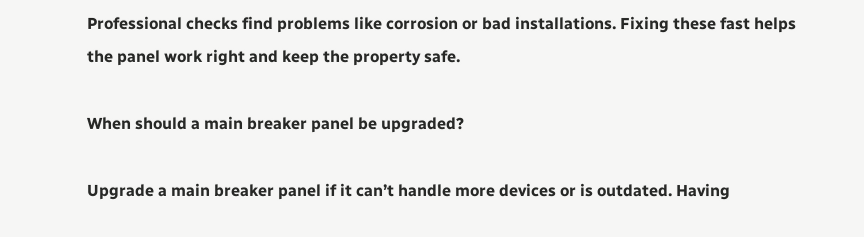Professional checks find problems like corrosion or bad installations. Fixing these fast helps the panel work right and keep the property safe.

When should a main breaker panel be upgraded?

Upgrade a main breaker panel if it can’t handle more devices or is outdated. Having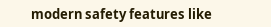modern safety features like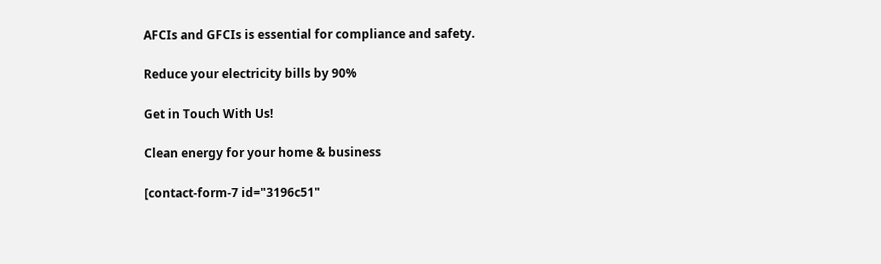AFCIs and GFCIs is essential for compliance and safety.

Reduce your electricity bills by 90%

Get in Touch With Us!

Clean energy for your home & business

[contact-form-7 id="3196c51"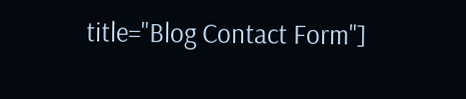title="Blog Contact Form"]